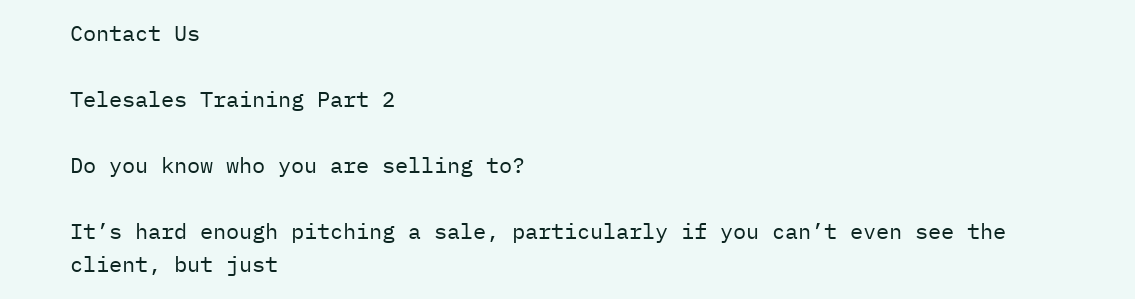Contact Us

Telesales Training Part 2

Do you know who you are selling to?

It’s hard enough pitching a sale, particularly if you can’t even see the client, but just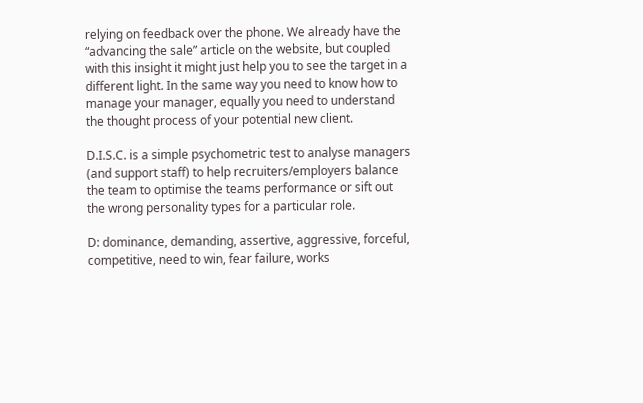relying on feedback over the phone. We already have the “advancing the sale” article on the website, but coupled with this insight it might just help you to see the target in a different light. In the same way you need to know how to manage your manager, equally you need to understand the thought process of your potential new client.

D.I.S.C. is a simple psychometric test to analyse managers (and support staff) to help recruiters/employers balance the team to optimise the teams performance or sift out the wrong personality types for a particular role.

D: dominance, demanding, assertive, aggressive, forceful, competitive, need to win, fear failure, works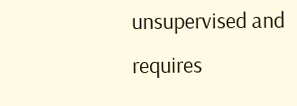unsupervised and requires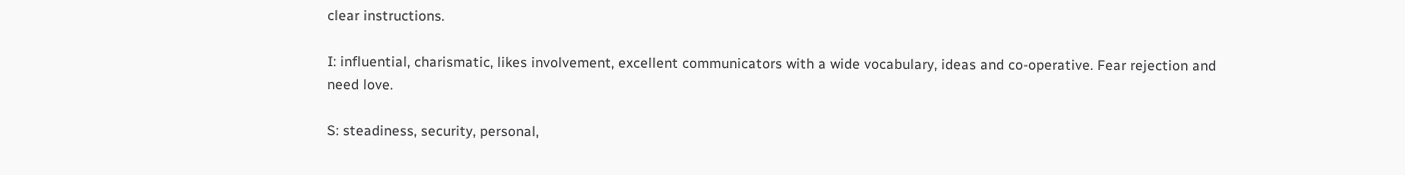clear instructions.

I: influential, charismatic, likes involvement, excellent communicators with a wide vocabulary, ideas and co-operative. Fear rejection and need love.

S: steadiness, security, personal,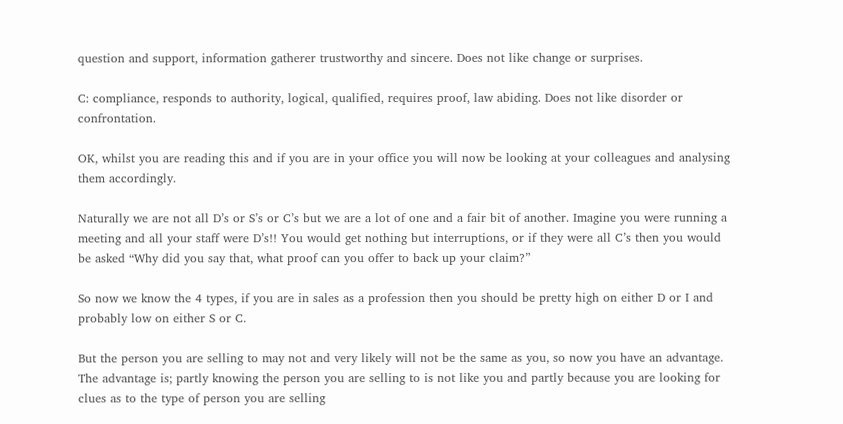question and support, information gatherer trustworthy and sincere. Does not like change or surprises.

C: compliance, responds to authority, logical, qualified, requires proof, law abiding. Does not like disorder or confrontation.

OK, whilst you are reading this and if you are in your office you will now be looking at your colleagues and analysing them accordingly.

Naturally we are not all D’s or S’s or C’s but we are a lot of one and a fair bit of another. Imagine you were running a meeting and all your staff were D’s!! You would get nothing but interruptions, or if they were all C’s then you would be asked “Why did you say that, what proof can you offer to back up your claim?”

So now we know the 4 types, if you are in sales as a profession then you should be pretty high on either D or I and probably low on either S or C.

But the person you are selling to may not and very likely will not be the same as you, so now you have an advantage. The advantage is; partly knowing the person you are selling to is not like you and partly because you are looking for clues as to the type of person you are selling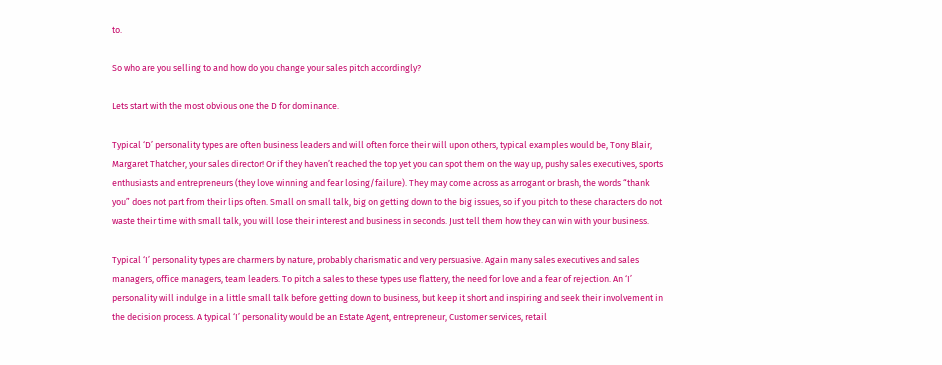to.

So who are you selling to and how do you change your sales pitch accordingly?

Lets start with the most obvious one the D for dominance.

Typical ‘D’ personality types are often business leaders and will often force their will upon others, typical examples would be, Tony Blair, Margaret Thatcher, your sales director! Or if they haven’t reached the top yet you can spot them on the way up, pushy sales executives, sports enthusiasts and entrepreneurs (they love winning and fear losing/failure). They may come across as arrogant or brash, the words “thank you” does not part from their lips often. Small on small talk, big on getting down to the big issues, so if you pitch to these characters do not waste their time with small talk, you will lose their interest and business in seconds. Just tell them how they can win with your business.

Typical ‘I’ personality types are charmers by nature, probably charismatic and very persuasive. Again many sales executives and sales managers, office managers, team leaders. To pitch a sales to these types use flattery, the need for love and a fear of rejection. An ‘I’ personality will indulge in a little small talk before getting down to business, but keep it short and inspiring and seek their involvement in the decision process. A typical ‘I’ personality would be an Estate Agent, entrepreneur, Customer services, retail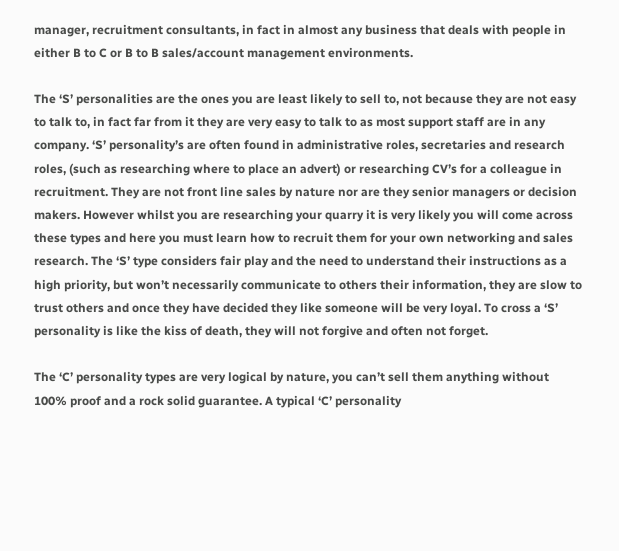manager, recruitment consultants, in fact in almost any business that deals with people in either B to C or B to B sales/account management environments.

The ‘S’ personalities are the ones you are least likely to sell to, not because they are not easy to talk to, in fact far from it they are very easy to talk to as most support staff are in any company. ‘S’ personality’s are often found in administrative roles, secretaries and research roles, (such as researching where to place an advert) or researching CV’s for a colleague in recruitment. They are not front line sales by nature nor are they senior managers or decision makers. However whilst you are researching your quarry it is very likely you will come across these types and here you must learn how to recruit them for your own networking and sales research. The ‘S’ type considers fair play and the need to understand their instructions as a high priority, but won’t necessarily communicate to others their information, they are slow to trust others and once they have decided they like someone will be very loyal. To cross a ‘S’ personality is like the kiss of death, they will not forgive and often not forget.

The ‘C’ personality types are very logical by nature, you can’t sell them anything without 100% proof and a rock solid guarantee. A typical ‘C’ personality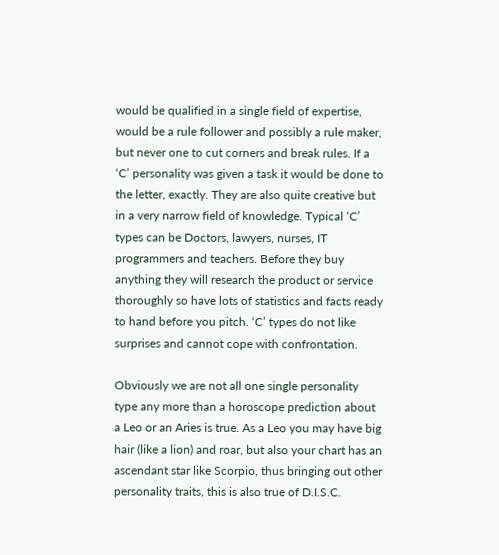would be qualified in a single field of expertise, would be a rule follower and possibly a rule maker, but never one to cut corners and break rules. If a ‘C’ personality was given a task it would be done to the letter, exactly. They are also quite creative but in a very narrow field of knowledge. Typical ‘C’ types can be Doctors, lawyers, nurses, IT programmers and teachers. Before they buy anything they will research the product or service thoroughly so have lots of statistics and facts ready to hand before you pitch. ‘C’ types do not like surprises and cannot cope with confrontation.

Obviously we are not all one single personality type any more than a horoscope prediction about a Leo or an Aries is true. As a Leo you may have big hair (like a lion) and roar, but also your chart has an ascendant star like Scorpio, thus bringing out other personality traits, this is also true of D.I.S.C.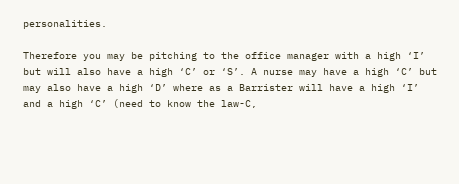personalities.

Therefore you may be pitching to the office manager with a high ‘I’ but will also have a high ‘C’ or ‘S’. A nurse may have a high ‘C’ but may also have a high ‘D’ where as a Barrister will have a high ‘I’ and a high ‘C’ (need to know the law-C,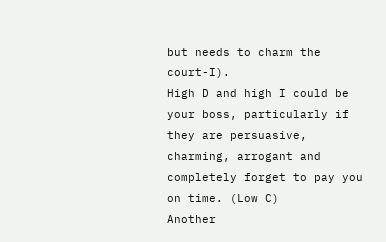but needs to charm the court-I).
High D and high I could be your boss, particularly if they are persuasive, charming, arrogant and completely forget to pay you on time. (Low C)
Another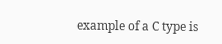example of a C type is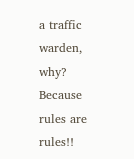a traffic warden, why? Because rules are rules!!